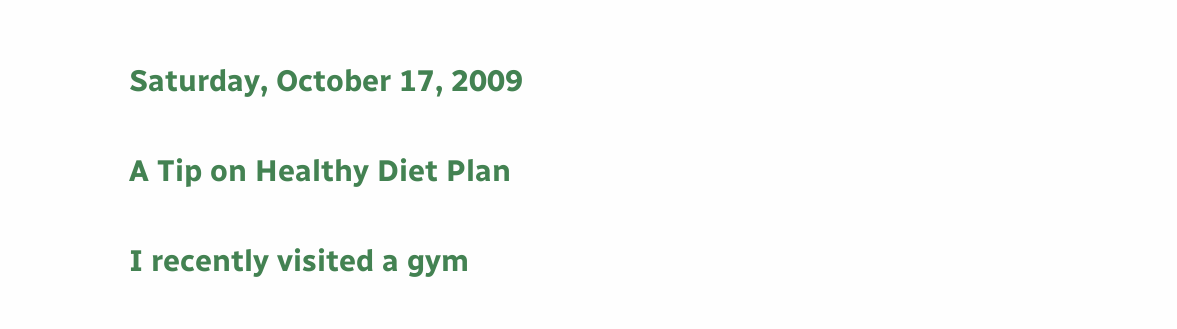Saturday, October 17, 2009

A Tip on Healthy Diet Plan

I recently visited a gym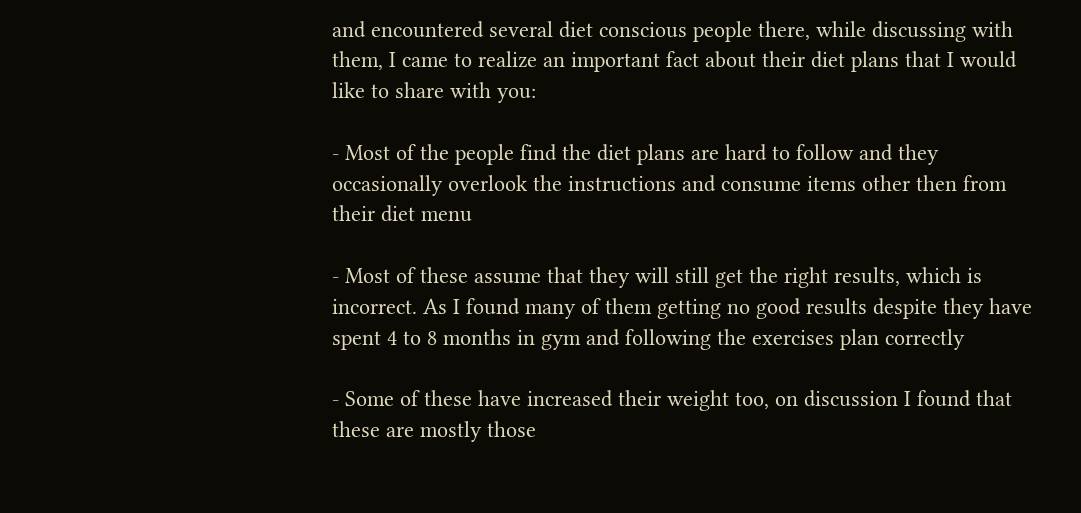and encountered several diet conscious people there, while discussing with them, I came to realize an important fact about their diet plans that I would like to share with you:

- Most of the people find the diet plans are hard to follow and they occasionally overlook the instructions and consume items other then from their diet menu

- Most of these assume that they will still get the right results, which is incorrect. As I found many of them getting no good results despite they have spent 4 to 8 months in gym and following the exercises plan correctly

- Some of these have increased their weight too, on discussion I found that these are mostly those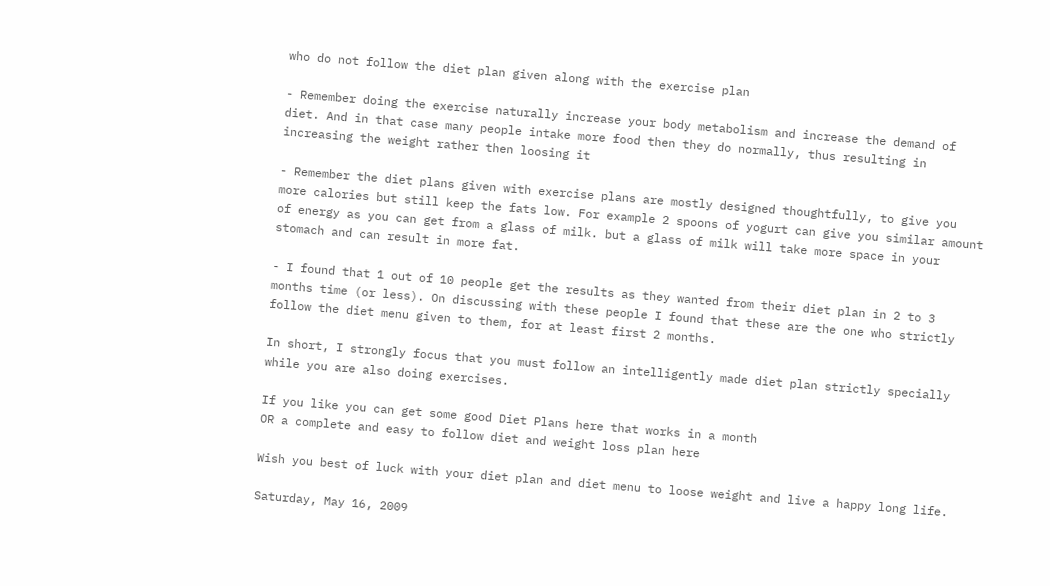who do not follow the diet plan given along with the exercise plan

- Remember doing the exercise naturally increase your body metabolism and increase the demand of diet. And in that case many people intake more food then they do normally, thus resulting in increasing the weight rather then loosing it

- Remember the diet plans given with exercise plans are mostly designed thoughtfully, to give you more calories but still keep the fats low. For example 2 spoons of yogurt can give you similar amount of energy as you can get from a glass of milk. but a glass of milk will take more space in your stomach and can result in more fat.

- I found that 1 out of 10 people get the results as they wanted from their diet plan in 2 to 3 months time (or less). On discussing with these people I found that these are the one who strictly follow the diet menu given to them, for at least first 2 months.

In short, I strongly focus that you must follow an intelligently made diet plan strictly specially while you are also doing exercises.

If you like you can get some good Diet Plans here that works in a month
OR a complete and easy to follow diet and weight loss plan here

Wish you best of luck with your diet plan and diet menu to loose weight and live a happy long life.

Saturday, May 16, 2009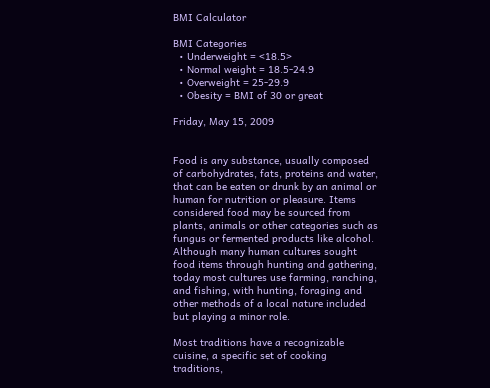BMI Calculator

BMI Categories
  • Underweight = <18.5>
  • Normal weight = 18.5-24.9
  • Overweight = 25-29.9
  • Obesity = BMI of 30 or great

Friday, May 15, 2009


Food is any substance, usually composed of carbohydrates, fats, proteins and water, that can be eaten or drunk by an animal or human for nutrition or pleasure. Items considered food may be sourced from plants, animals or other categories such as fungus or fermented products like alcohol. Although many human cultures sought food items through hunting and gathering, today most cultures use farming, ranching, and fishing, with hunting, foraging and other methods of a local nature included but playing a minor role.

Most traditions have a recognizable cuisine, a specific set of cooking traditions,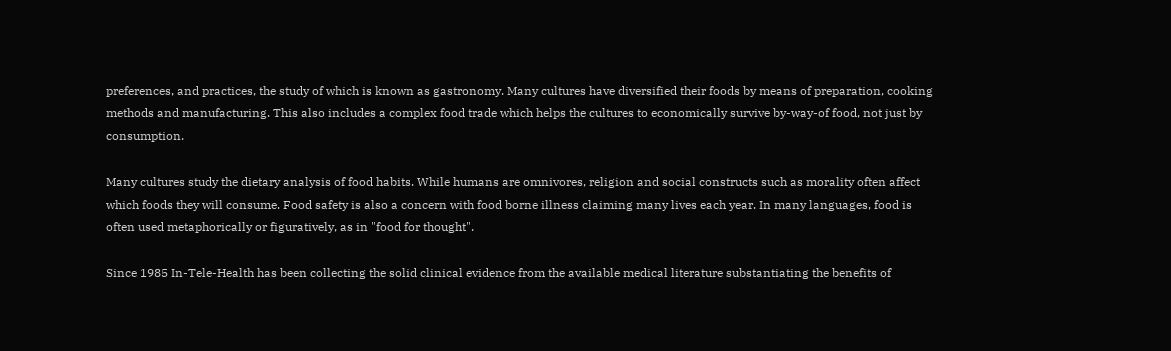preferences, and practices, the study of which is known as gastronomy. Many cultures have diversified their foods by means of preparation, cooking methods and manufacturing. This also includes a complex food trade which helps the cultures to economically survive by-way-of food, not just by consumption.

Many cultures study the dietary analysis of food habits. While humans are omnivores, religion and social constructs such as morality often affect which foods they will consume. Food safety is also a concern with food borne illness claiming many lives each year. In many languages, food is often used metaphorically or figuratively, as in "food for thought".

Since 1985 In-Tele-Health has been collecting the solid clinical evidence from the available medical literature substantiating the benefits of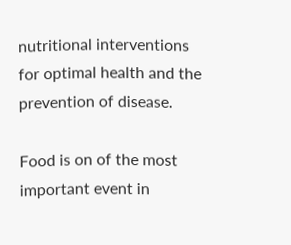nutritional interventions for optimal health and the prevention of disease.

Food is on of the most important event in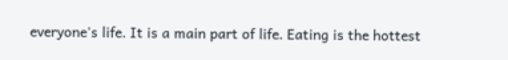everyone's life. It is a main part of life. Eating is the hottest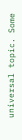universal topic. Some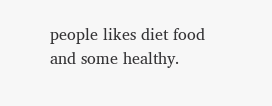people likes diet food and some healthy.